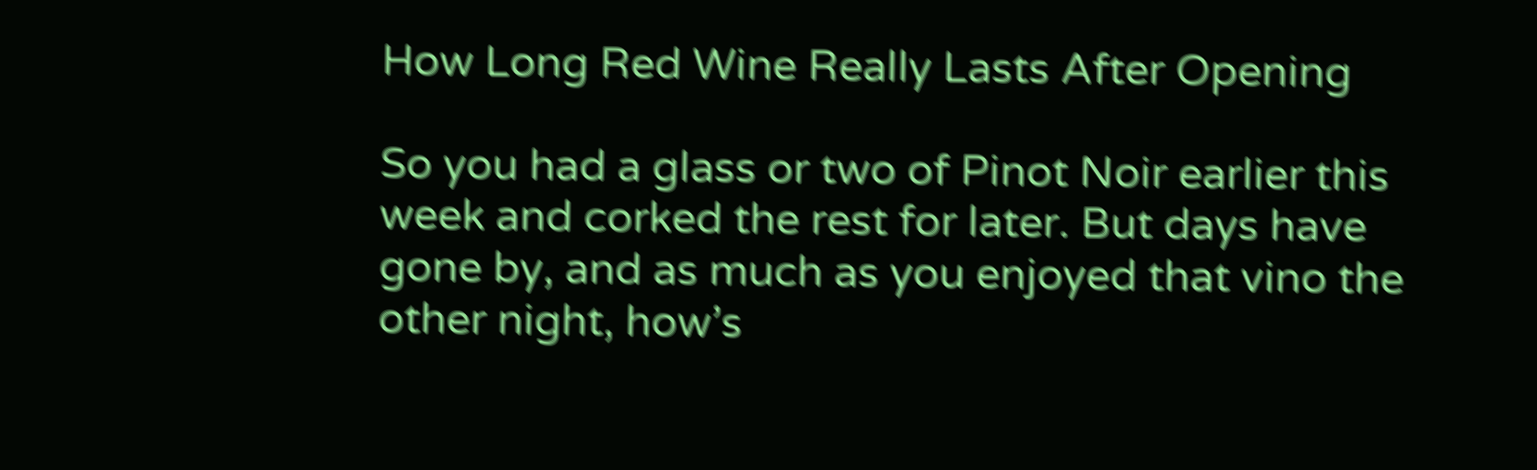How Long Red Wine Really Lasts After Opening

So you had a glass or two of Pinot Noir earlier this week and corked the rest for later. But days have gone by, and as much as you enjoyed that vino the other night, how’s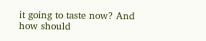it going to taste now? And how should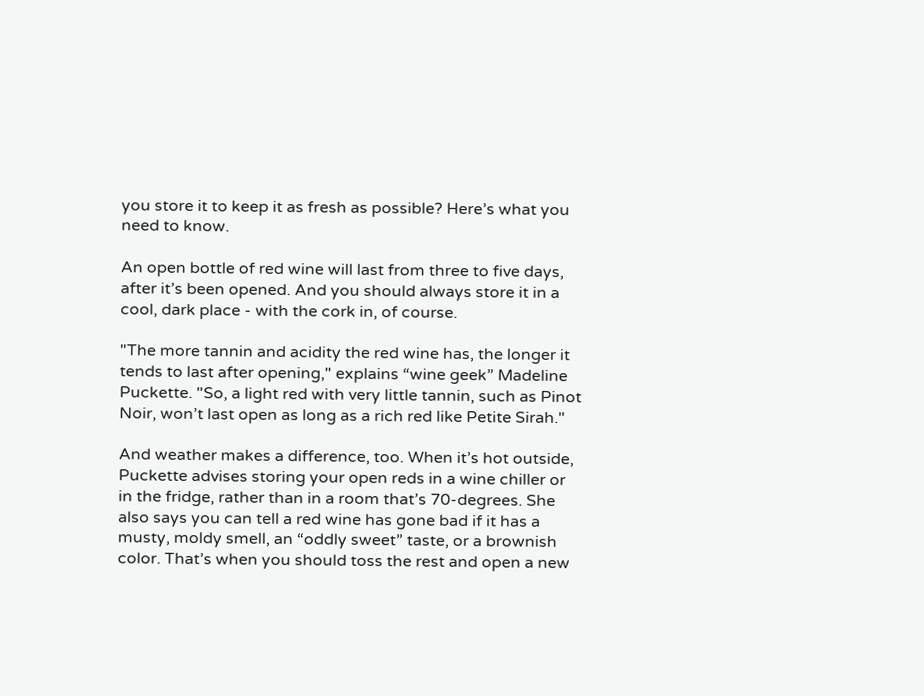you store it to keep it as fresh as possible? Here’s what you need to know.

An open bottle of red wine will last from three to five days, after it’s been opened. And you should always store it in a cool, dark place - with the cork in, of course.

"The more tannin and acidity the red wine has, the longer it tends to last after opening," explains “wine geek” Madeline Puckette. "So, a light red with very little tannin, such as Pinot Noir, won’t last open as long as a rich red like Petite Sirah."

And weather makes a difference, too. When it’s hot outside, Puckette advises storing your open reds in a wine chiller or in the fridge, rather than in a room that’s 70-degrees. She also says you can tell a red wine has gone bad if it has a musty, moldy smell, an “oddly sweet” taste, or a brownish color. That’s when you should toss the rest and open a new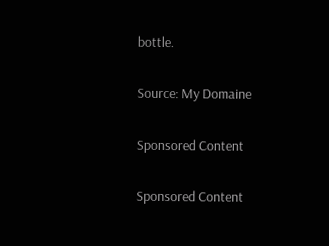bottle.

Source: My Domaine

Sponsored Content

Sponsored Content